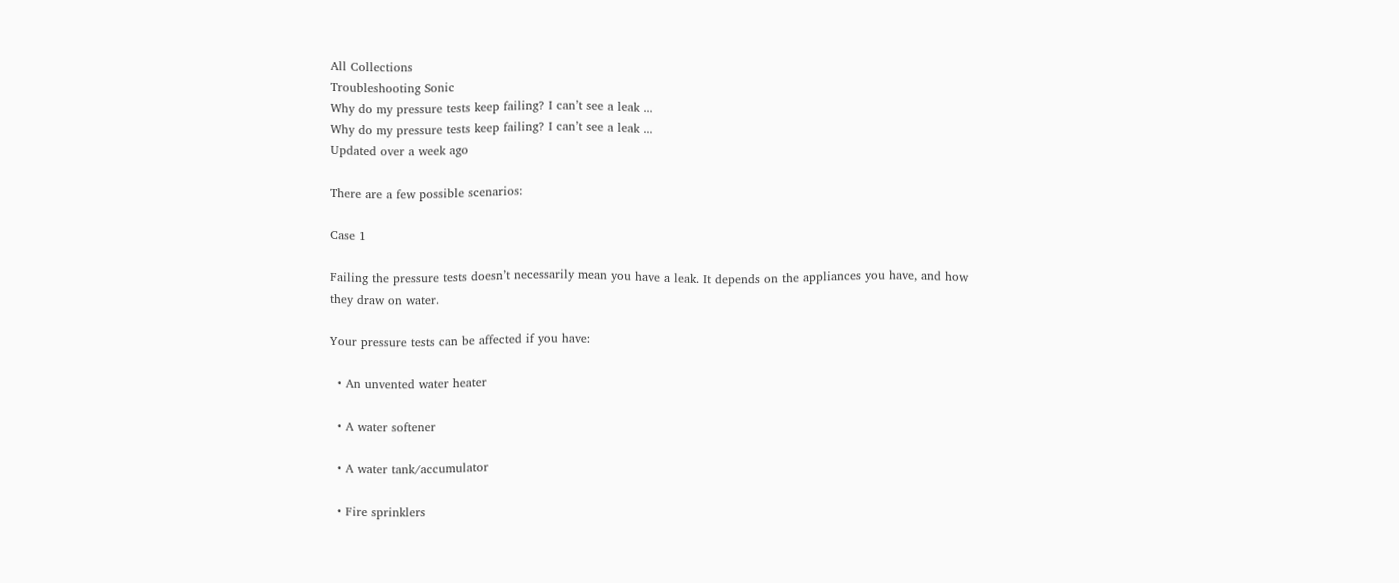All Collections
Troubleshooting Sonic
Why do my pressure tests keep failing? I can’t see a leak ...
Why do my pressure tests keep failing? I can’t see a leak ...
Updated over a week ago

There are a few possible scenarios:

Case 1

Failing the pressure tests doesn’t necessarily mean you have a leak. It depends on the appliances you have, and how they draw on water.

Your pressure tests can be affected if you have:

  • An unvented water heater

  • A water softener

  • A water tank/accumulator

  • Fire sprinklers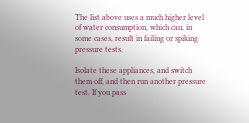The list above uses a much higher level of water consumption, which can, in some cases, result in failing or spiking pressure tests.

Isolate these appliances, and switch them off, and then run another pressure test. If you pass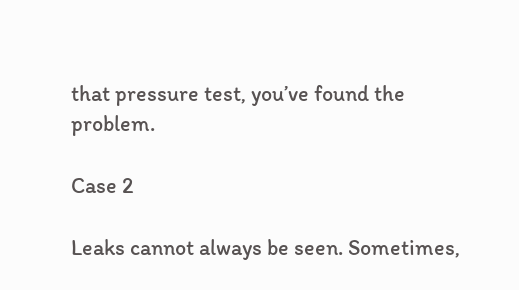that pressure test, you’ve found the problem.

Case 2

Leaks cannot always be seen. Sometimes,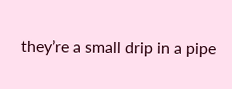they’re a small drip in a pipe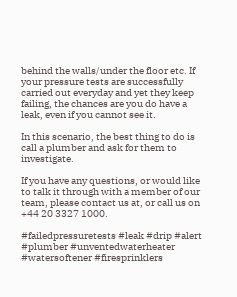behind the walls/under the floor etc. If your pressure tests are successfully carried out everyday and yet they keep failing, the chances are you do have a leak, even if you cannot see it.

In this scenario, the best thing to do is call a plumber and ask for them to investigate.

If you have any questions, or would like to talk it through with a member of our team, please contact us at, or call us on +44 20 3327 1000.

#failedpressuretests #leak #drip #alert #plumber #unventedwaterheater #watersoftener #firesprinklers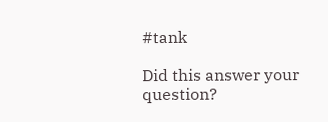#tank

Did this answer your question?